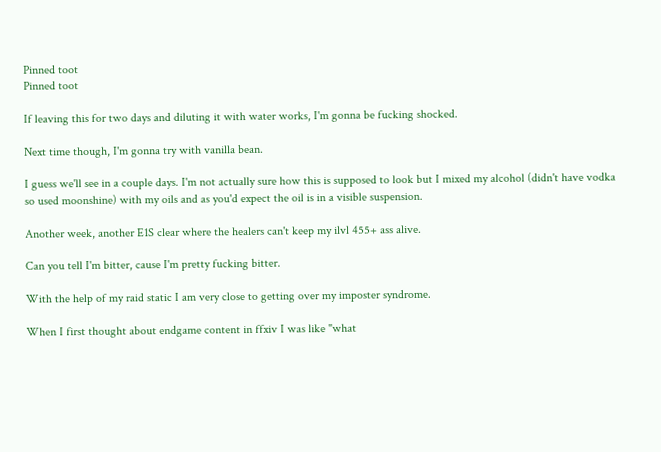Pinned toot
Pinned toot

If leaving this for two days and diluting it with water works, I'm gonna be fucking shocked.

Next time though, I'm gonna try with vanilla bean.

I guess we'll see in a couple days. I'm not actually sure how this is supposed to look but I mixed my alcohol (didn't have vodka so used moonshine) with my oils and as you'd expect the oil is in a visible suspension.

Another week, another E1S clear where the healers can't keep my ilvl 455+ ass alive.

Can you tell I'm bitter, cause I'm pretty fucking bitter.

With the help of my raid static I am very close to getting over my imposter syndrome.

When I first thought about endgame content in ffxiv I was like "what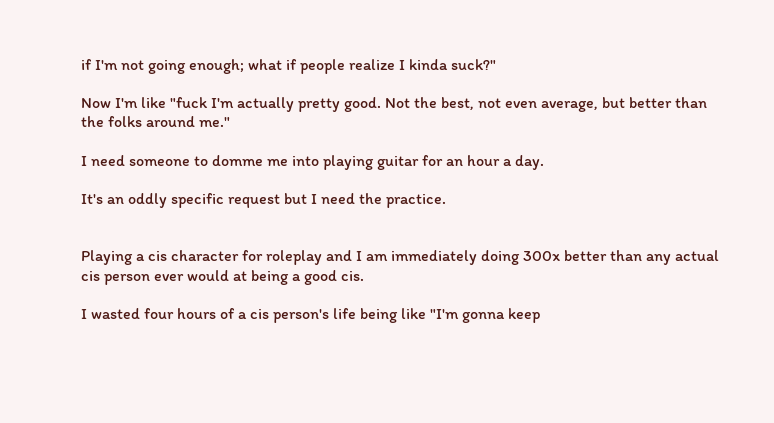if I'm not going enough; what if people realize I kinda suck?"

Now I'm like "fuck I'm actually pretty good. Not the best, not even average, but better than the folks around me."

I need someone to domme me into playing guitar for an hour a day.

It's an oddly specific request but I need the practice.


Playing a cis character for roleplay and I am immediately doing 300x better than any actual cis person ever would at being a good cis.

I wasted four hours of a cis person's life being like "I'm gonna keep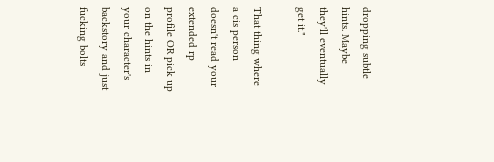dropping subtle hints. Maybe they'll eventually get it."

That thing where a cis person doesn't read your extended rp profile OR pick up on the hints in your character's backstory and just fucking bolts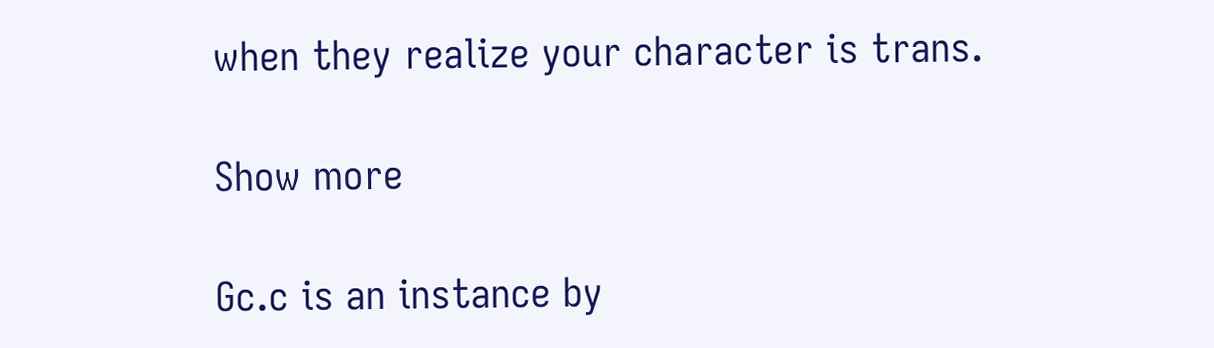when they realize your character is trans.

Show more

Gc.c is an instance by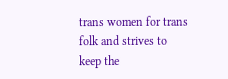trans women for trans folk and strives to keep the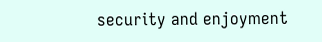security and enjoyment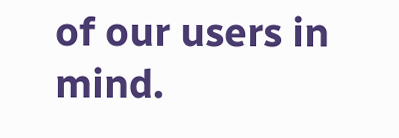of our users in mind.